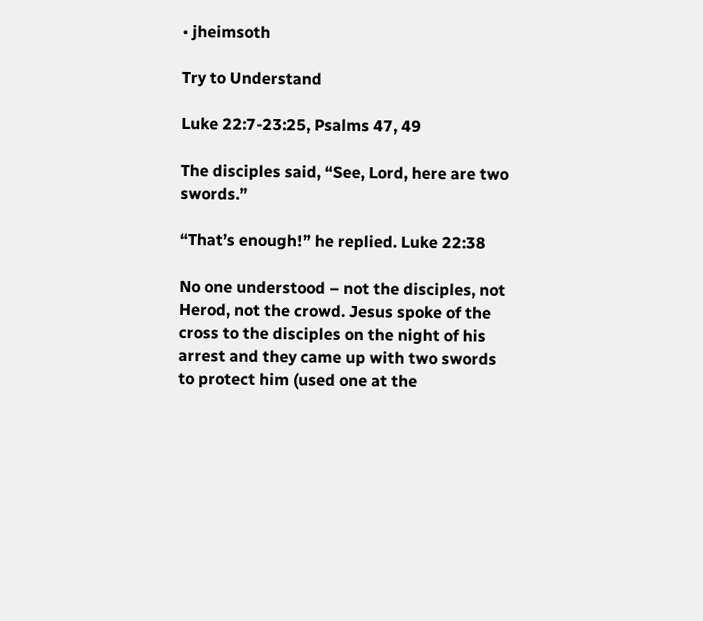• jheimsoth

Try to Understand

Luke 22:7-23:25, Psalms 47, 49

The disciples said, “See, Lord, here are two swords.”

“That’s enough!” he replied. Luke 22:38

No one understood – not the disciples, not Herod, not the crowd. Jesus spoke of the cross to the disciples on the night of his arrest and they came up with two swords to protect him (used one at the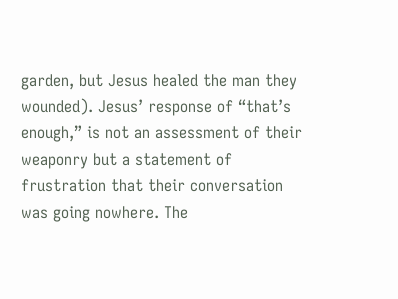garden, but Jesus healed the man they wounded). Jesus’ response of “that’s enough,” is not an assessment of their weaponry but a statement of frustration that their conversation was going nowhere. The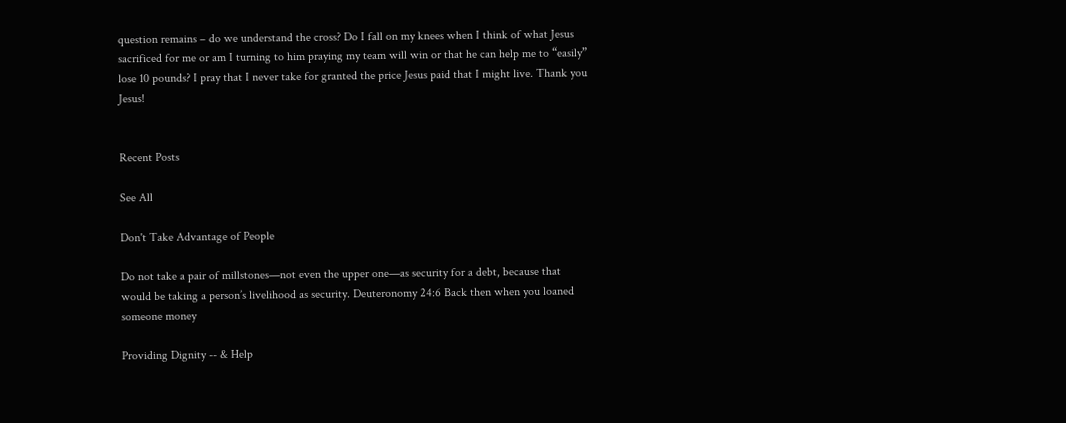question remains – do we understand the cross? Do I fall on my knees when I think of what Jesus sacrificed for me or am I turning to him praying my team will win or that he can help me to “easily” lose 10 pounds? I pray that I never take for granted the price Jesus paid that I might live. Thank you Jesus!


Recent Posts

See All

Don't Take Advantage of People

Do not take a pair of millstones—not even the upper one—as security for a debt, because that would be taking a person’s livelihood as security. Deuteronomy 24:6 Back then when you loaned someone money

Providing Dignity -- & Help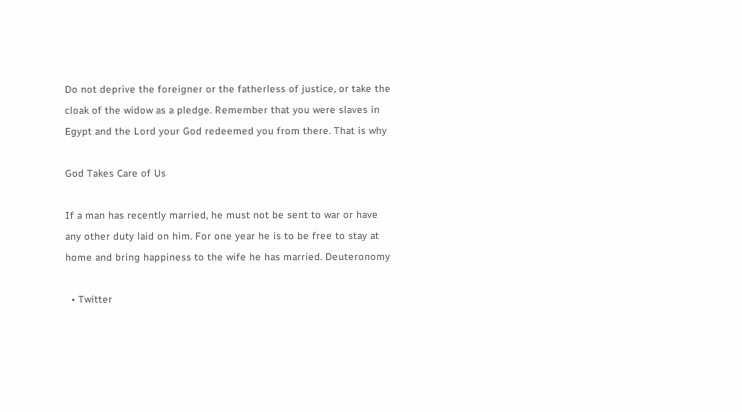Do not deprive the foreigner or the fatherless of justice, or take the cloak of the widow as a pledge. Remember that you were slaves in Egypt and the Lord your God redeemed you from there. That is why

God Takes Care of Us

If a man has recently married, he must not be sent to war or have any other duty laid on him. For one year he is to be free to stay at home and bring happiness to the wife he has married. Deuteronomy

  • Twitter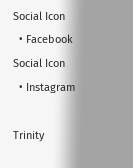Social Icon
  • Facebook Social Icon
  • Instagram

Trinity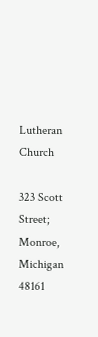Lutheran Church

323 Scott Street; Monroe, Michigan 48161